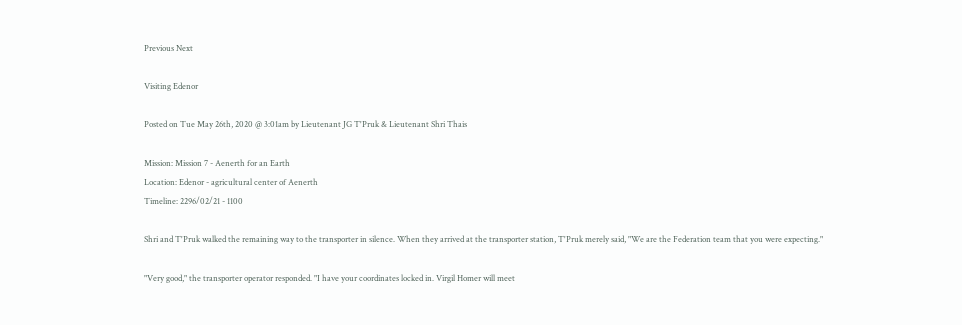Previous Next

Visiting Edenor

Posted on Tue May 26th, 2020 @ 3:01am by Lieutenant JG T'Pruk & Lieutenant Shri Thais

Mission: Mission 7 - Aenerth for an Earth
Location: Edenor - agricultural center of Aenerth
Timeline: 2296/02/21 - 1100

Shri and T'Pruk walked the remaining way to the transporter in silence. When they arrived at the transporter station, T'Pruk merely said, "We are the Federation team that you were expecting."

"Very good," the transporter operator responded. "I have your coordinates locked in. Virgil Homer will meet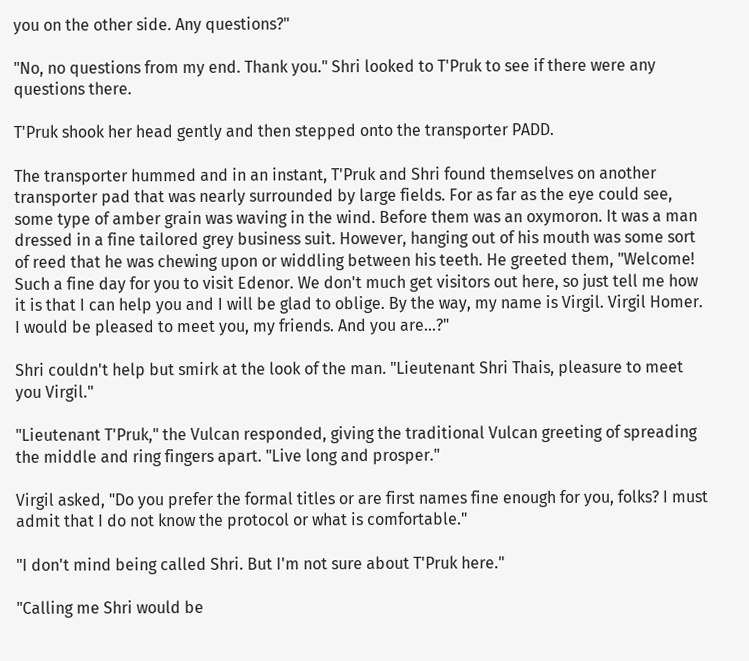you on the other side. Any questions?"

"No, no questions from my end. Thank you." Shri looked to T'Pruk to see if there were any questions there.

T'Pruk shook her head gently and then stepped onto the transporter PADD.

The transporter hummed and in an instant, T'Pruk and Shri found themselves on another transporter pad that was nearly surrounded by large fields. For as far as the eye could see, some type of amber grain was waving in the wind. Before them was an oxymoron. It was a man dressed in a fine tailored grey business suit. However, hanging out of his mouth was some sort of reed that he was chewing upon or widdling between his teeth. He greeted them, "Welcome! Such a fine day for you to visit Edenor. We don't much get visitors out here, so just tell me how it is that I can help you and I will be glad to oblige. By the way, my name is Virgil. Virgil Homer. I would be pleased to meet you, my friends. And you are...?"

Shri couldn't help but smirk at the look of the man. "Lieutenant Shri Thais, pleasure to meet you Virgil."

"Lieutenant T'Pruk," the Vulcan responded, giving the traditional Vulcan greeting of spreading the middle and ring fingers apart. "Live long and prosper."

Virgil asked, "Do you prefer the formal titles or are first names fine enough for you, folks? I must admit that I do not know the protocol or what is comfortable."

"I don't mind being called Shri. But I'm not sure about T'Pruk here."

"Calling me Shri would be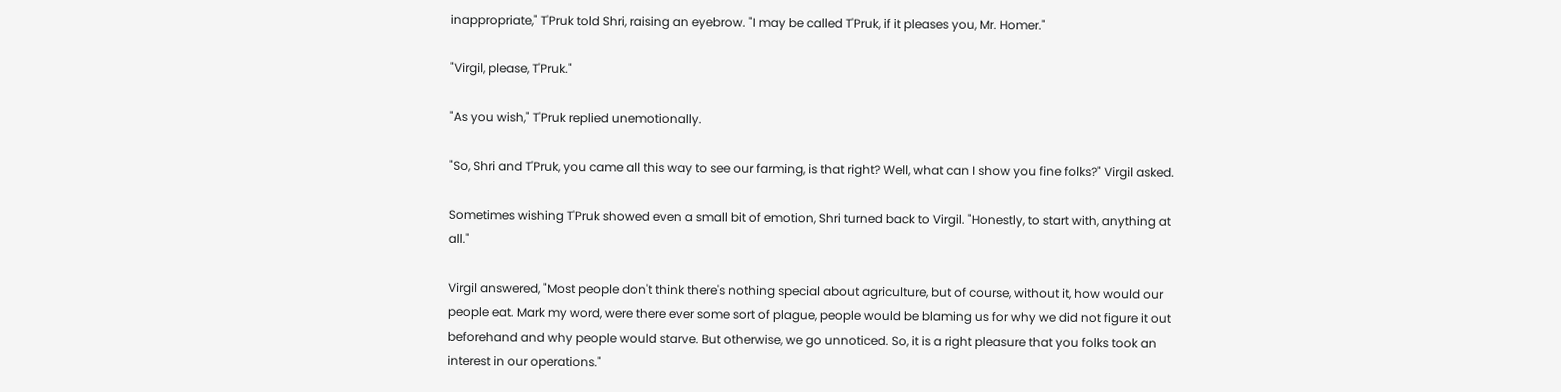inappropriate," T'Pruk told Shri, raising an eyebrow. "I may be called T'Pruk, if it pleases you, Mr. Homer."

"Virgil, please, T'Pruk."

"As you wish," T'Pruk replied unemotionally.

"So, Shri and T'Pruk, you came all this way to see our farming, is that right? Well, what can I show you fine folks?" Virgil asked.

Sometimes wishing T'Pruk showed even a small bit of emotion, Shri turned back to Virgil. "Honestly, to start with, anything at all."

Virgil answered, "Most people don't think there's nothing special about agriculture, but of course, without it, how would our people eat. Mark my word, were there ever some sort of plague, people would be blaming us for why we did not figure it out beforehand and why people would starve. But otherwise, we go unnoticed. So, it is a right pleasure that you folks took an interest in our operations."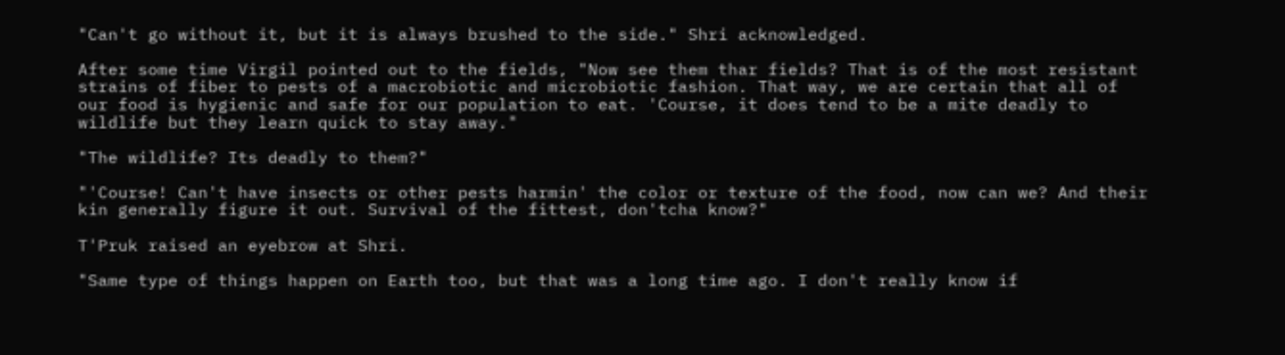"Can't go without it, but it is always brushed to the side." Shri acknowledged.

After some time Virgil pointed out to the fields, "Now see them thar fields? That is of the most resistant strains of fiber to pests of a macrobiotic and microbiotic fashion. That way, we are certain that all of our food is hygienic and safe for our population to eat. 'Course, it does tend to be a mite deadly to wildlife but they learn quick to stay away."

"The wildlife? Its deadly to them?"

"'Course! Can't have insects or other pests harmin' the color or texture of the food, now can we? And their kin generally figure it out. Survival of the fittest, don'tcha know?"

T'Pruk raised an eyebrow at Shri.

"Same type of things happen on Earth too, but that was a long time ago. I don't really know if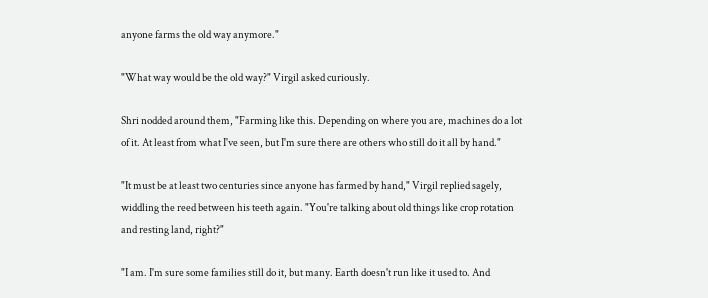anyone farms the old way anymore."

"What way would be the old way?" Virgil asked curiously.

Shri nodded around them, "Farming like this. Depending on where you are, machines do a lot of it. At least from what I've seen, but I'm sure there are others who still do it all by hand."

"It must be at least two centuries since anyone has farmed by hand," Virgil replied sagely, widdling the reed between his teeth again. "You're talking about old things like crop rotation and resting land, right?"

"I am. I'm sure some families still do it, but many. Earth doesn't run like it used to. And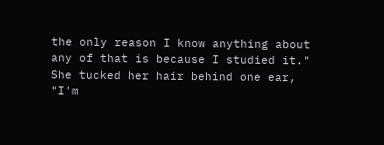the only reason I know anything about any of that is because I studied it." She tucked her hair behind one ear, "I'm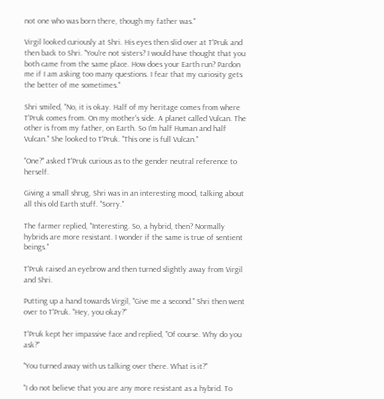not one who was born there, though my father was."

Virgil looked curiously at Shri. His eyes then slid over at T'Pruk and then back to Shri. "You're not sisters? I would have thought that you both came from the same place. How does your Earth run? Pardon me if I am asking too many questions. I fear that my curiosity gets the better of me sometimes."

Shri smiled, "No, it is okay. Half of my heritage comes from where T'Pruk comes from. On my mother's side. A planet called Vulcan. The other is from my father, on Earth. So I'm half Human and half Vulcan." She looked to T'Pruk. "This one is full Vulcan."

"One?" asked T'Pruk curious as to the gender neutral reference to herself.

Giving a small shrug, Shri was in an interesting mood, talking about all this old Earth stuff. "Sorry."

The farmer replied, "Interesting. So, a hybrid, then? Normally hybrids are more resistant. I wonder if the same is true of sentient beings."

T'Pruk raised an eyebrow and then turned slightly away from Virgil and Shri.

Putting up a hand towards Virgil, "Give me a second." Shri then went over to T'Pruk. "Hey, you okay?"

T'Pruk kept her impassive face and replied, "Of course. Why do you ask?"

"You turned away with us talking over there. What is it?"

"I do not believe that you are any more resistant as a hybrid. To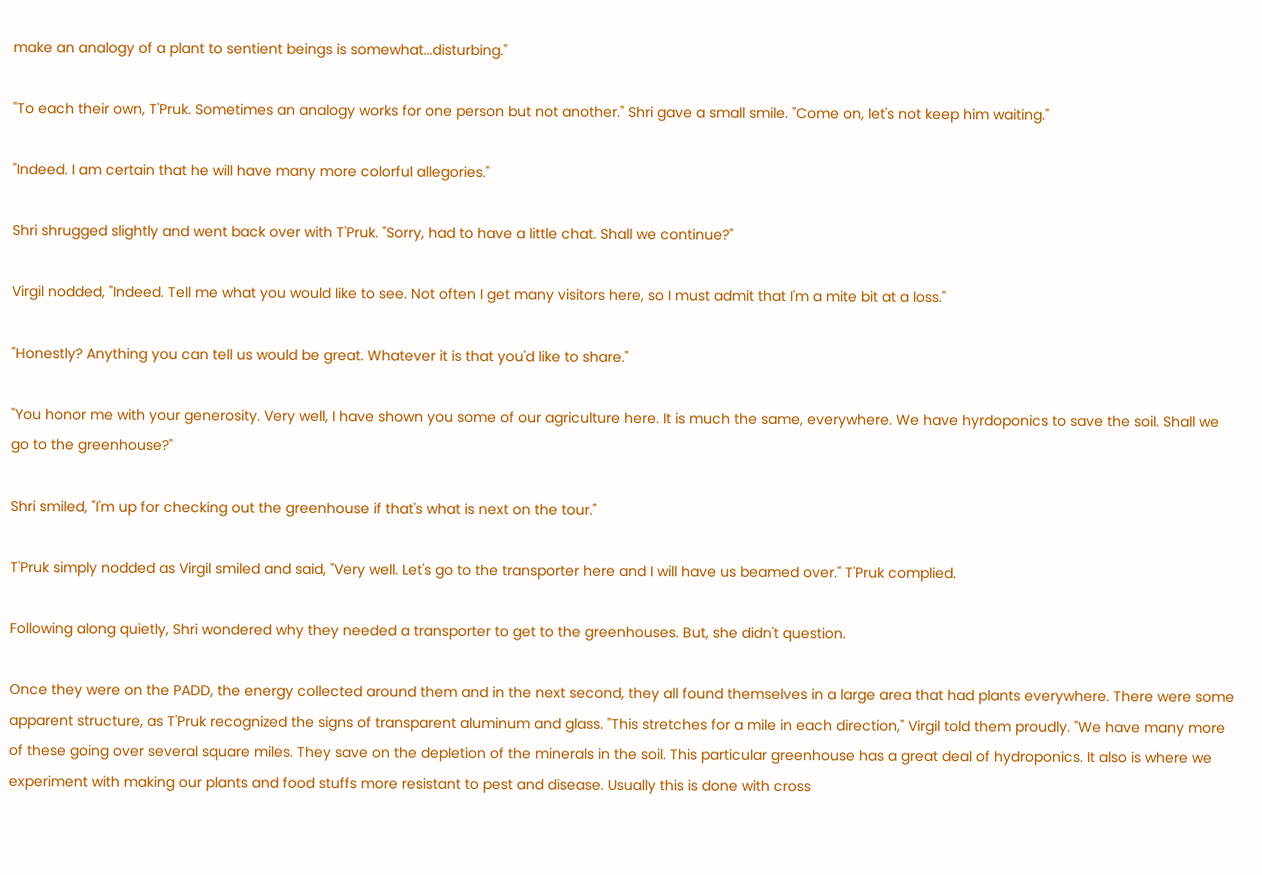make an analogy of a plant to sentient beings is somewhat...disturbing."

"To each their own, T'Pruk. Sometimes an analogy works for one person but not another." Shri gave a small smile. "Come on, let's not keep him waiting."

"Indeed. I am certain that he will have many more colorful allegories."

Shri shrugged slightly and went back over with T'Pruk. "Sorry, had to have a little chat. Shall we continue?"

Virgil nodded, "Indeed. Tell me what you would like to see. Not often I get many visitors here, so I must admit that I'm a mite bit at a loss."

"Honestly? Anything you can tell us would be great. Whatever it is that you'd like to share."

"You honor me with your generosity. Very well, I have shown you some of our agriculture here. It is much the same, everywhere. We have hyrdoponics to save the soil. Shall we go to the greenhouse?"

Shri smiled, "I'm up for checking out the greenhouse if that's what is next on the tour."

T'Pruk simply nodded as Virgil smiled and said, "Very well. Let's go to the transporter here and I will have us beamed over." T'Pruk complied.

Following along quietly, Shri wondered why they needed a transporter to get to the greenhouses. But, she didn't question.

Once they were on the PADD, the energy collected around them and in the next second, they all found themselves in a large area that had plants everywhere. There were some apparent structure, as T'Pruk recognized the signs of transparent aluminum and glass. "This stretches for a mile in each direction," Virgil told them proudly. "We have many more of these going over several square miles. They save on the depletion of the minerals in the soil. This particular greenhouse has a great deal of hydroponics. It also is where we experiment with making our plants and food stuffs more resistant to pest and disease. Usually this is done with cross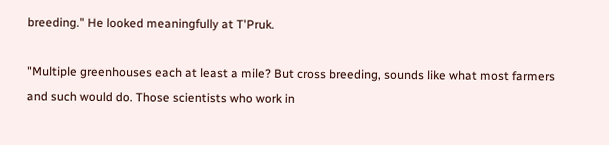breeding." He looked meaningfully at T'Pruk.

"Multiple greenhouses each at least a mile? But cross breeding, sounds like what most farmers and such would do. Those scientists who work in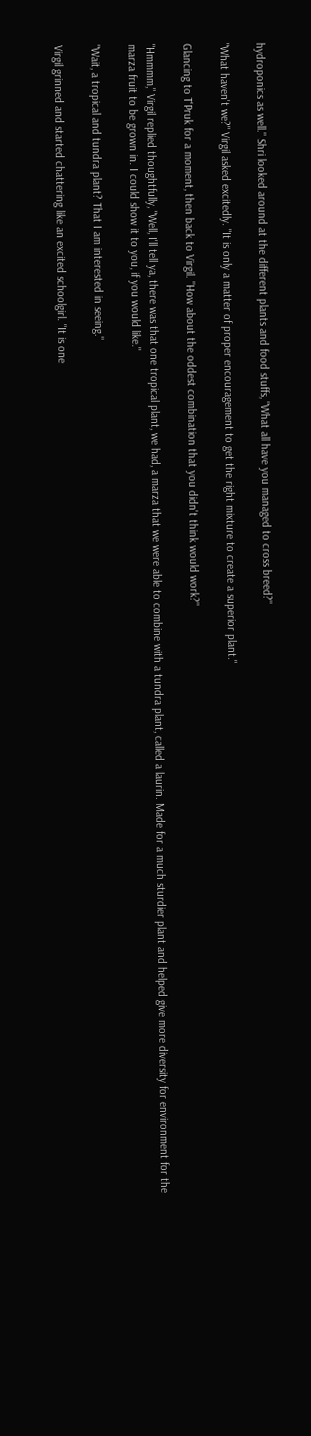hydroponics as well." Shri looked around at the different plants and food stuffs, "What all have you managed to cross breed?"

"What haven't we?" Virgil asked excitedly. "It is only a matter of proper encouragement to get the right mixture to create a superior plant."

Glancing to T'Pruk for a moment, then back to Virgil. "How about the oddest combination that you didn't think would work?"

"Hmmmm," Virgil replied thoughtfully, "Well, I'll tell ya, there was that one tropical plant, we had, a marza that we were able to combine with a tundra plant, called a laurin. Made for a much sturdier plant and helped give more diversity for environment for the marza fruit to be grown in. I could show it to you, if you would like."

"Wait, a tropical and tundra plant? That I am interested in seeing."

Virgil grinned and started chattering like an excited schoolgirl. "It is one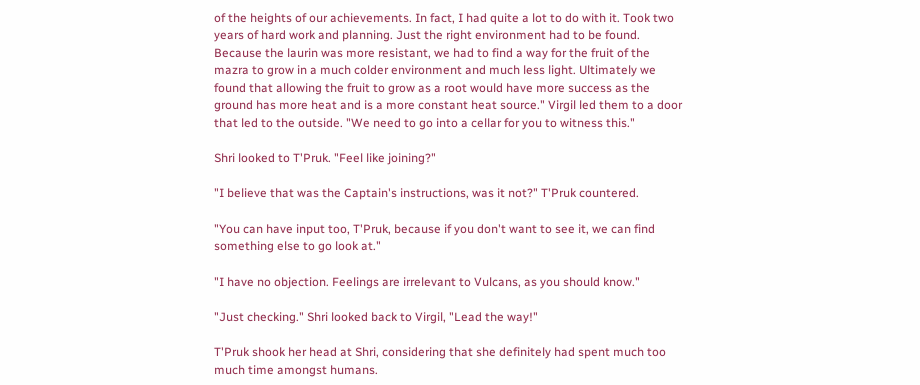of the heights of our achievements. In fact, I had quite a lot to do with it. Took two years of hard work and planning. Just the right environment had to be found. Because the laurin was more resistant, we had to find a way for the fruit of the mazra to grow in a much colder environment and much less light. Ultimately we found that allowing the fruit to grow as a root would have more success as the ground has more heat and is a more constant heat source." Virgil led them to a door that led to the outside. "We need to go into a cellar for you to witness this."

Shri looked to T'Pruk. "Feel like joining?"

"I believe that was the Captain's instructions, was it not?" T'Pruk countered.

"You can have input too, T'Pruk, because if you don't want to see it, we can find something else to go look at."

"I have no objection. Feelings are irrelevant to Vulcans, as you should know."

"Just checking." Shri looked back to Virgil, "Lead the way!"

T'Pruk shook her head at Shri, considering that she definitely had spent much too much time amongst humans.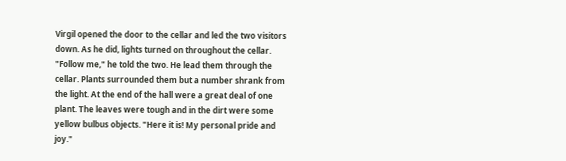Virgil opened the door to the cellar and led the two visitors down. As he did, lights turned on throughout the cellar. "Follow me," he told the two. He lead them through the cellar. Plants surrounded them but a number shrank from the light. At the end of the hall were a great deal of one plant. The leaves were tough and in the dirt were some yellow bulbus objects. "Here it is! My personal pride and joy."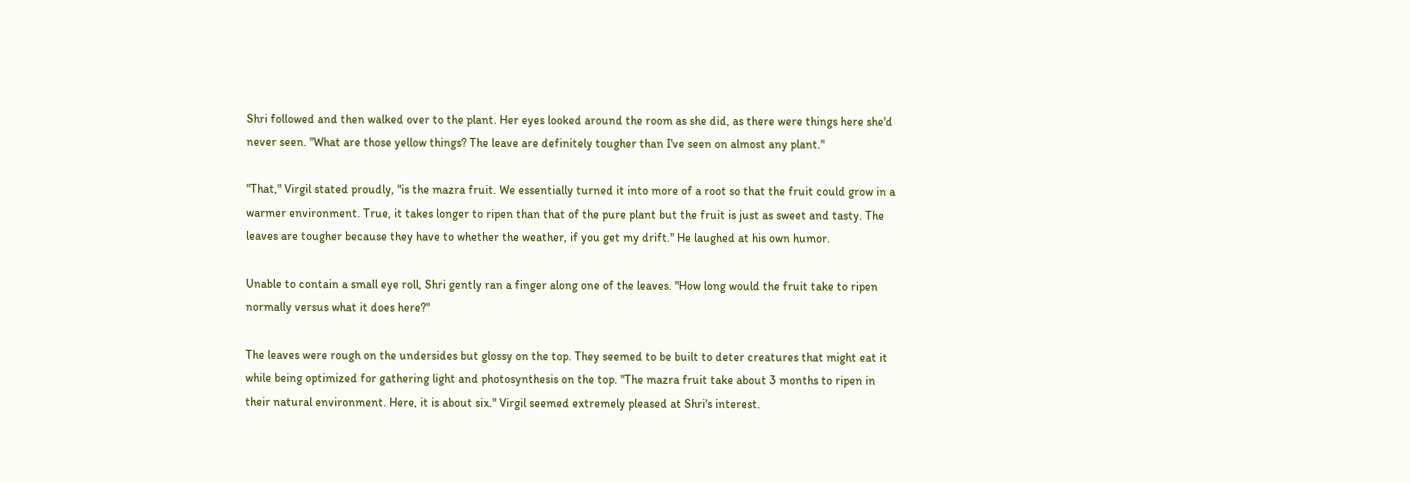Shri followed and then walked over to the plant. Her eyes looked around the room as she did, as there were things here she'd never seen. "What are those yellow things? The leave are definitely tougher than I've seen on almost any plant."

"That," Virgil stated proudly, "is the mazra fruit. We essentially turned it into more of a root so that the fruit could grow in a warmer environment. True, it takes longer to ripen than that of the pure plant but the fruit is just as sweet and tasty. The leaves are tougher because they have to whether the weather, if you get my drift." He laughed at his own humor.

Unable to contain a small eye roll, Shri gently ran a finger along one of the leaves. "How long would the fruit take to ripen normally versus what it does here?"

The leaves were rough on the undersides but glossy on the top. They seemed to be built to deter creatures that might eat it while being optimized for gathering light and photosynthesis on the top. "The mazra fruit take about 3 months to ripen in their natural environment. Here, it is about six." Virgil seemed extremely pleased at Shri's interest.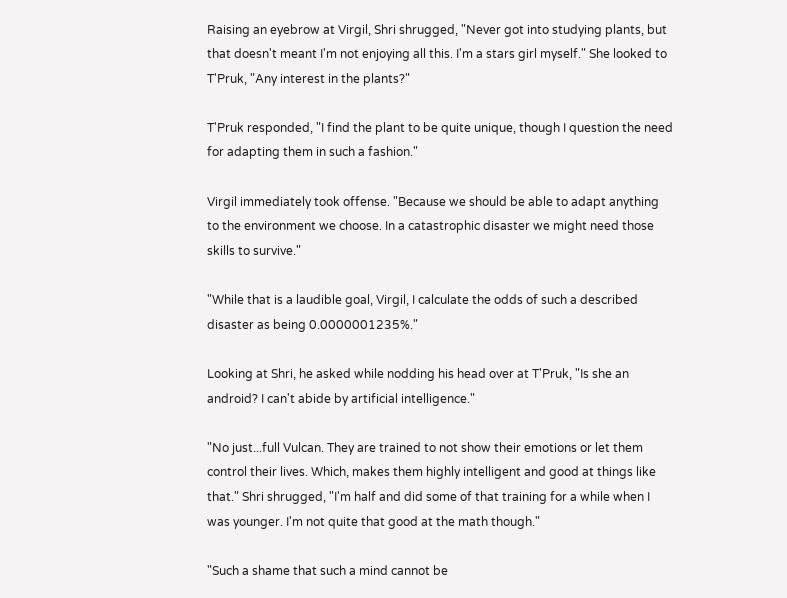Raising an eyebrow at Virgil, Shri shrugged, "Never got into studying plants, but that doesn't meant I'm not enjoying all this. I'm a stars girl myself." She looked to T'Pruk, "Any interest in the plants?"

T'Pruk responded, "I find the plant to be quite unique, though I question the need for adapting them in such a fashion."

Virgil immediately took offense. "Because we should be able to adapt anything to the environment we choose. In a catastrophic disaster we might need those skills to survive."

"While that is a laudible goal, Virgil, I calculate the odds of such a described disaster as being 0.0000001235%."

Looking at Shri, he asked while nodding his head over at T'Pruk, "Is she an android? I can't abide by artificial intelligence."

"No just...full Vulcan. They are trained to not show their emotions or let them control their lives. Which, makes them highly intelligent and good at things like that." Shri shrugged, "I'm half and did some of that training for a while when I was younger. I'm not quite that good at the math though."

"Such a shame that such a mind cannot be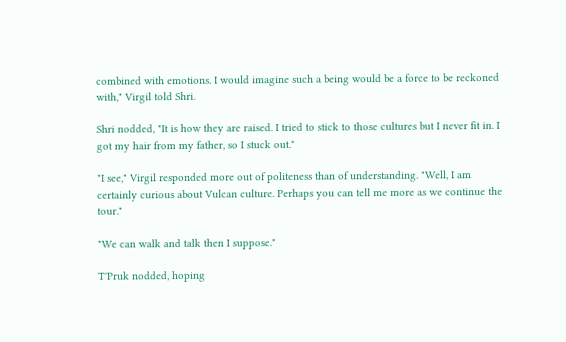combined with emotions. I would imagine such a being would be a force to be reckoned with," Virgil told Shri.

Shri nodded, "It is how they are raised. I tried to stick to those cultures but I never fit in. I got my hair from my father, so I stuck out."

"I see," Virgil responded more out of politeness than of understanding. "Well, I am certainly curious about Vulcan culture. Perhaps you can tell me more as we continue the tour."

"We can walk and talk then I suppose."

T'Pruk nodded, hoping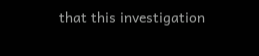that this investigation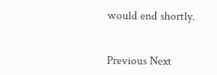would end shortly.


Previous Next